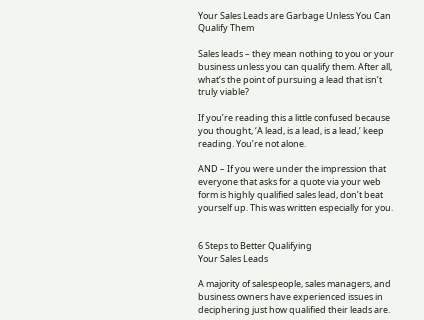Your Sales Leads are Garbage Unless You Can Qualify Them

Sales leads – they mean nothing to you or your business unless you can qualify them. After all, what’s the point of pursuing a lead that isn’t truly viable?

If you’re reading this a little confused because you thought, ‘A lead, is a lead, is a lead,’ keep reading. You’re not alone.

AND – If you were under the impression that everyone that asks for a quote via your web form is highly qualified sales lead, don’t beat yourself up. This was written especially for you.


6 Steps to Better Qualifying
Your Sales Leads

A majority of salespeople, sales managers, and business owners have experienced issues in deciphering just how qualified their leads are.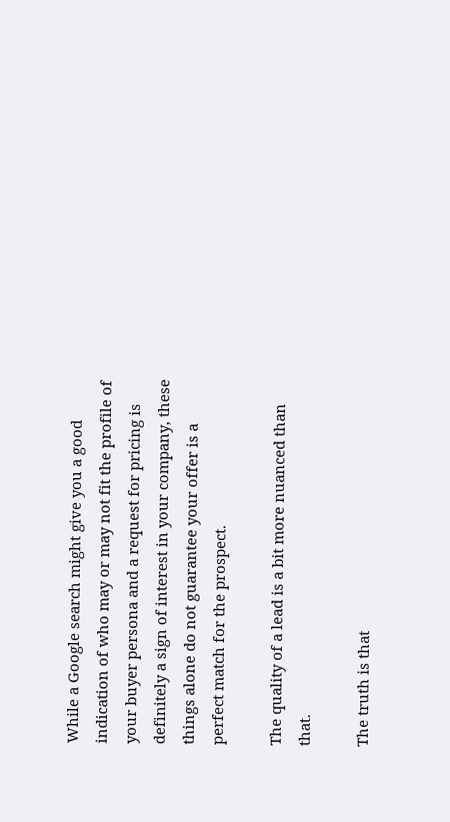While a Google search might give you a good indication of who may or may not fit the profile of your buyer persona and a request for pricing is definitely a sign of interest in your company, these things alone do not guarantee your offer is a perfect match for the prospect.

The quality of a lead is a bit more nuanced than that.

The truth is that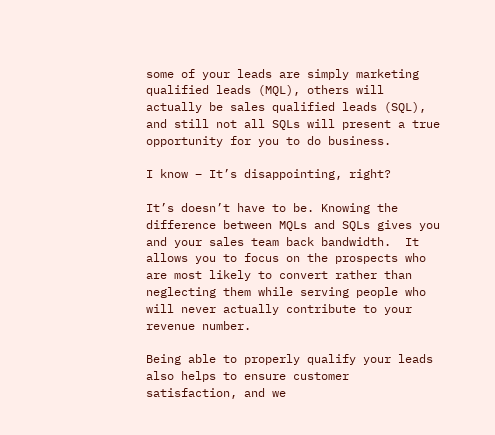some of your leads are simply marketing qualified leads (MQL), others will actually be sales qualified leads (SQL), and still not all SQLs will present a true opportunity for you to do business.

I know – It’s disappointing, right?

It’s doesn’t have to be. Knowing the difference between MQLs and SQLs gives you and your sales team back bandwidth.  It allows you to focus on the prospects who are most likely to convert rather than neglecting them while serving people who will never actually contribute to your revenue number.

Being able to properly qualify your leads also helps to ensure customer satisfaction, and we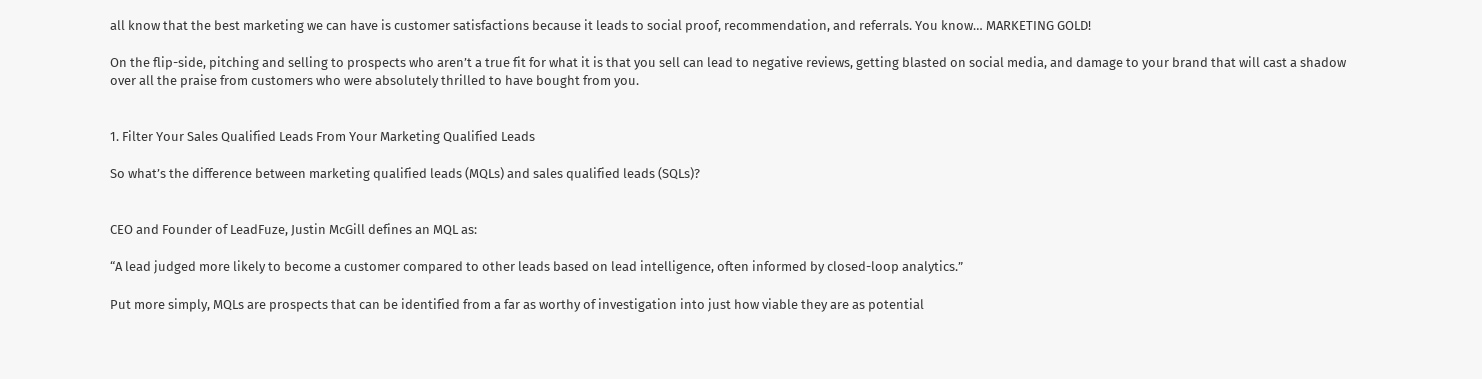all know that the best marketing we can have is customer satisfactions because it leads to social proof, recommendation, and referrals. You know… MARKETING GOLD!

On the flip-side, pitching and selling to prospects who aren’t a true fit for what it is that you sell can lead to negative reviews, getting blasted on social media, and damage to your brand that will cast a shadow over all the praise from customers who were absolutely thrilled to have bought from you.


1. Filter Your Sales Qualified Leads From Your Marketing Qualified Leads

So what’s the difference between marketing qualified leads (MQLs) and sales qualified leads (SQLs)?


CEO and Founder of LeadFuze, Justin McGill defines an MQL as:

“A lead judged more likely to become a customer compared to other leads based on lead intelligence, often informed by closed-loop analytics.”

Put more simply, MQLs are prospects that can be identified from a far as worthy of investigation into just how viable they are as potential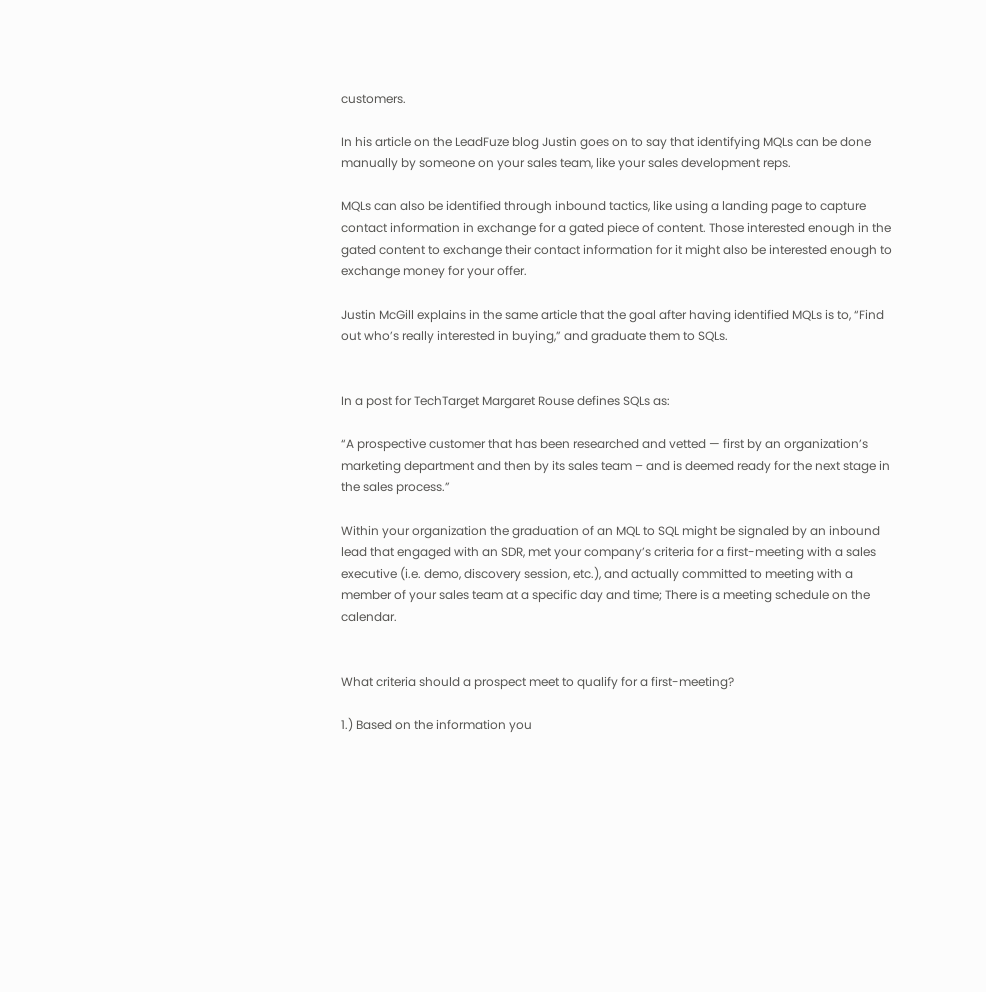customers.

In his article on the LeadFuze blog Justin goes on to say that identifying MQLs can be done manually by someone on your sales team, like your sales development reps.

MQLs can also be identified through inbound tactics, like using a landing page to capture contact information in exchange for a gated piece of content. Those interested enough in the gated content to exchange their contact information for it might also be interested enough to exchange money for your offer.

Justin McGill explains in the same article that the goal after having identified MQLs is to, “Find out who’s really interested in buying,” and graduate them to SQLs.


In a post for TechTarget Margaret Rouse defines SQLs as:

“A prospective customer that has been researched and vetted — first by an organization’s marketing department and then by its sales team – and is deemed ready for the next stage in the sales process.”

Within your organization the graduation of an MQL to SQL might be signaled by an inbound lead that engaged with an SDR, met your company’s criteria for a first-meeting with a sales executive (i.e. demo, discovery session, etc.), and actually committed to meeting with a member of your sales team at a specific day and time; There is a meeting schedule on the calendar.


What criteria should a prospect meet to qualify for a first-meeting?

1.) Based on the information you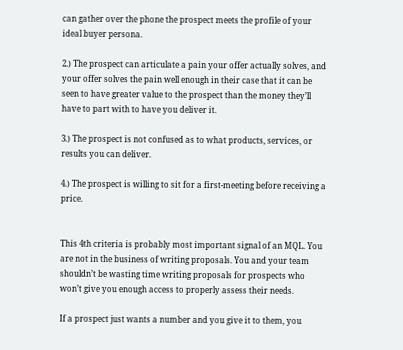can gather over the phone the prospect meets the profile of your ideal buyer persona.

2.) The prospect can articulate a pain your offer actually solves, and your offer solves the pain well enough in their case that it can be seen to have greater value to the prospect than the money they’ll have to part with to have you deliver it.

3.) The prospect is not confused as to what products, services, or results you can deliver.

4.) The prospect is willing to sit for a first-meeting before receiving a price.


This 4th criteria is probably most important signal of an MQL. You are not in the business of writing proposals. You and your team shouldn’t be wasting time writing proposals for prospects who won’t give you enough access to properly assess their needs.

If a prospect just wants a number and you give it to them, you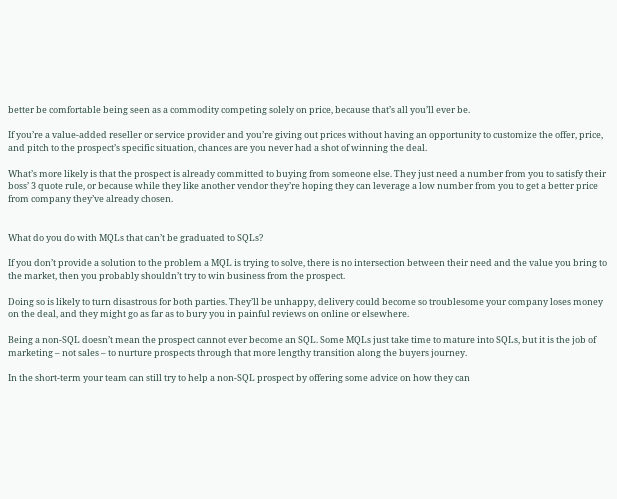better be comfortable being seen as a commodity competing solely on price, because that’s all you’ll ever be.

If you’re a value-added reseller or service provider and you’re giving out prices without having an opportunity to customize the offer, price, and pitch to the prospect’s specific situation, chances are you never had a shot of winning the deal.

What’s more likely is that the prospect is already committed to buying from someone else. They just need a number from you to satisfy their boss’ 3 quote rule, or because while they like another vendor they’re hoping they can leverage a low number from you to get a better price from company they’ve already chosen.


What do you do with MQLs that can’t be graduated to SQLs?

If you don’t provide a solution to the problem a MQL is trying to solve, there is no intersection between their need and the value you bring to the market, then you probably shouldn’t try to win business from the prospect.

Doing so is likely to turn disastrous for both parties. They’ll be unhappy, delivery could become so troublesome your company loses money on the deal, and they might go as far as to bury you in painful reviews on online or elsewhere.

Being a non-SQL doesn’t mean the prospect cannot ever become an SQL. Some MQLs just take time to mature into SQLs, but it is the job of marketing – not sales – to nurture prospects through that more lengthy transition along the buyers journey.

In the short-term your team can still try to help a non-SQL prospect by offering some advice on how they can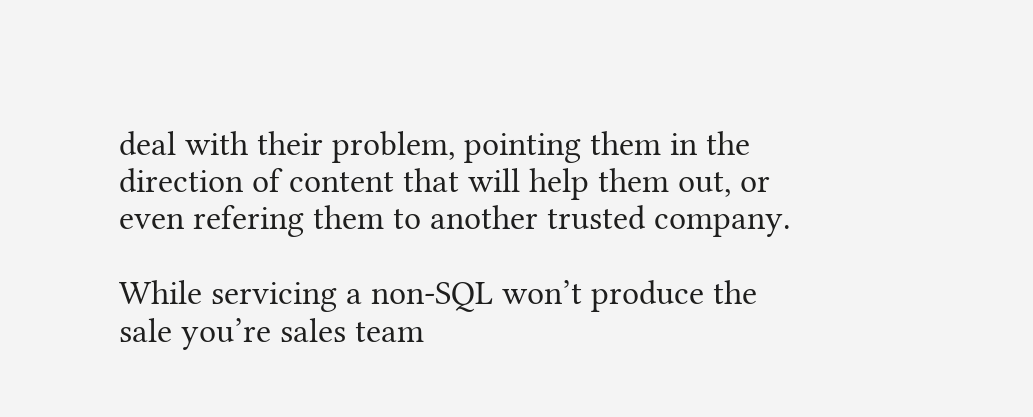deal with their problem, pointing them in the direction of content that will help them out, or even refering them to another trusted company.

While servicing a non-SQL won’t produce the sale you’re sales team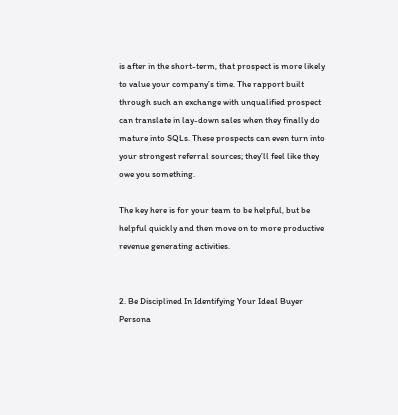is after in the short-term, that prospect is more likely to value your company’s time. The rapport built through such an exchange with unqualified prospect can translate in lay-down sales when they finally do mature into SQLs. These prospects can even turn into your strongest referral sources; they’ll feel like they owe you something.

The key here is for your team to be helpful, but be helpful quickly and then move on to more productive revenue generating activities.


2. Be Disciplined In Identifying Your Ideal Buyer Persona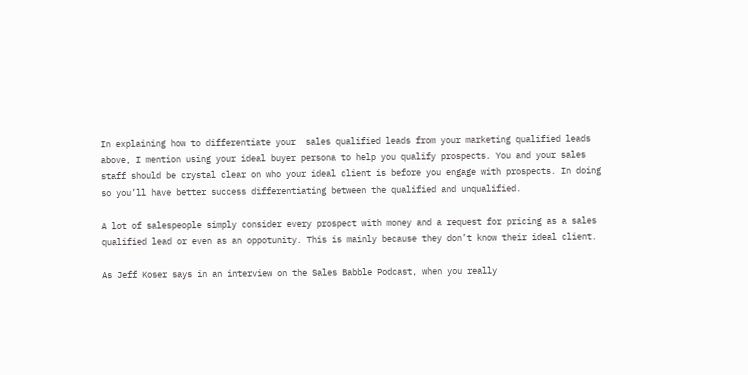In explaining how to differentiate your  sales qualified leads from your marketing qualified leads above, I mention using your ideal buyer persona to help you qualify prospects. You and your sales staff should be crystal clear on who your ideal client is before you engage with prospects. In doing so you’ll have better success differentiating between the qualified and unqualified.

A lot of salespeople simply consider every prospect with money and a request for pricing as a sales qualified lead or even as an oppotunity. This is mainly because they don’t know their ideal client.

As Jeff Koser says in an interview on the Sales Babble Podcast, when you really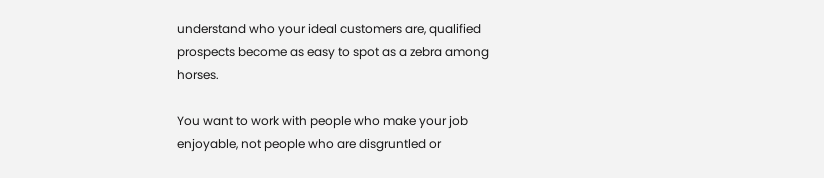understand who your ideal customers are, qualified prospects become as easy to spot as a zebra among horses.

You want to work with people who make your job enjoyable, not people who are disgruntled or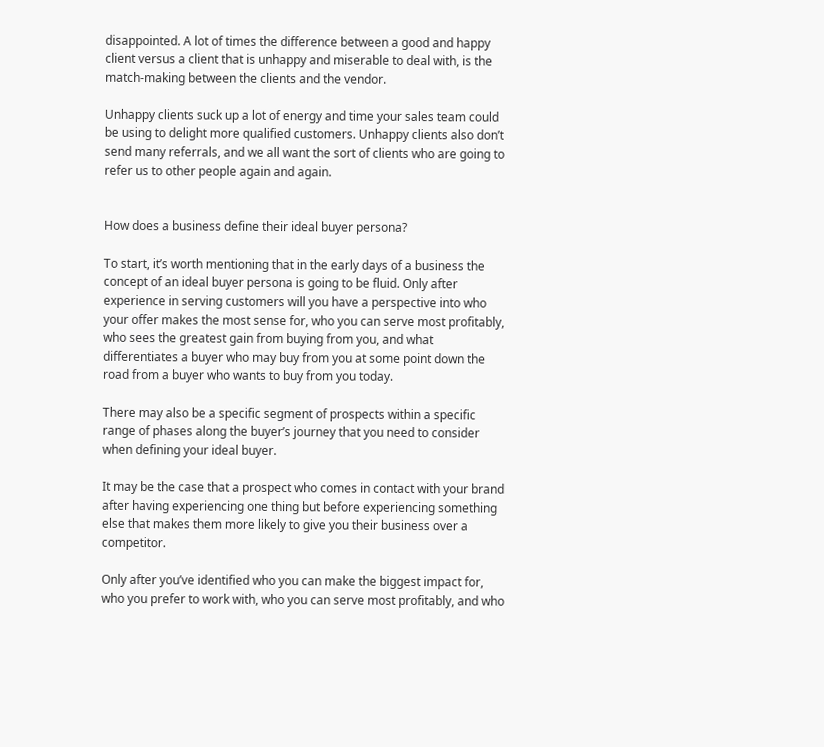disappointed. A lot of times the difference between a good and happy client versus a client that is unhappy and miserable to deal with, is the match-making between the clients and the vendor.

Unhappy clients suck up a lot of energy and time your sales team could be using to delight more qualified customers. Unhappy clients also don’t send many referrals, and we all want the sort of clients who are going to refer us to other people again and again.


How does a business define their ideal buyer persona?

To start, it’s worth mentioning that in the early days of a business the concept of an ideal buyer persona is going to be fluid. Only after experience in serving customers will you have a perspective into who your offer makes the most sense for, who you can serve most profitably, who sees the greatest gain from buying from you, and what differentiates a buyer who may buy from you at some point down the road from a buyer who wants to buy from you today.

There may also be a specific segment of prospects within a specific range of phases along the buyer’s journey that you need to consider when defining your ideal buyer.

It may be the case that a prospect who comes in contact with your brand after having experiencing one thing but before experiencing something else that makes them more likely to give you their business over a competitor.

Only after you’ve identified who you can make the biggest impact for, who you prefer to work with, who you can serve most profitably, and who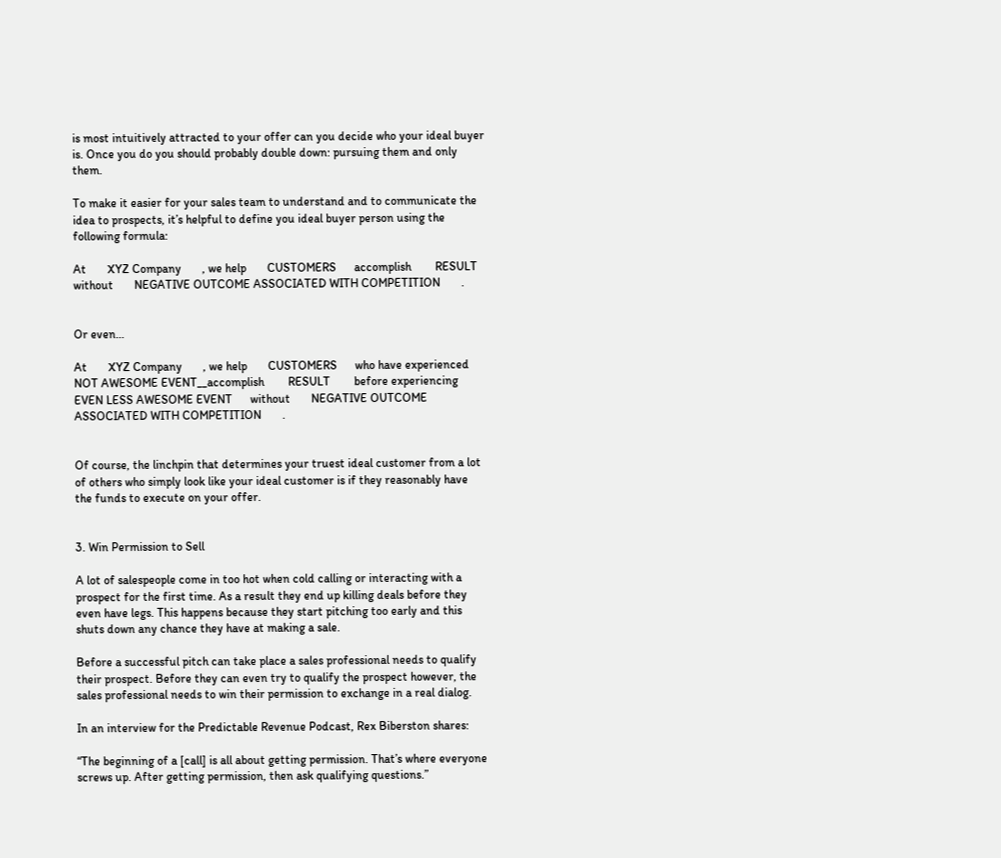is most intuitively attracted to your offer can you decide who your ideal buyer is. Once you do you should probably double down: pursuing them and only them.

To make it easier for your sales team to understand and to communicate the idea to prospects, it’s helpful to define you ideal buyer person using the following formula:

At       XYZ Company       , we help       CUSTOMERS      accomplish        RESULT        without       NEGATIVE OUTCOME ASSOCIATED WITH COMPETITION       .


Or even…

At       XYZ Company       , we help       CUSTOMERS      who have experienced     NOT AWESOME EVENT__accomplish        RESULT        before experiencing      EVEN LESS AWESOME EVENT      without       NEGATIVE OUTCOME ASSOCIATED WITH COMPETITION       .


Of course, the linchpin that determines your truest ideal customer from a lot of others who simply look like your ideal customer is if they reasonably have the funds to execute on your offer.


3. Win Permission to Sell

A lot of salespeople come in too hot when cold calling or interacting with a prospect for the first time. As a result they end up killing deals before they even have legs. This happens because they start pitching too early and this shuts down any chance they have at making a sale.

Before a successful pitch can take place a sales professional needs to qualify their prospect. Before they can even try to qualify the prospect however, the sales professional needs to win their permission to exchange in a real dialog.

In an interview for the Predictable Revenue Podcast, Rex Biberston shares:

“The beginning of a [call] is all about getting permission. That’s where everyone screws up. After getting permission, then ask qualifying questions.”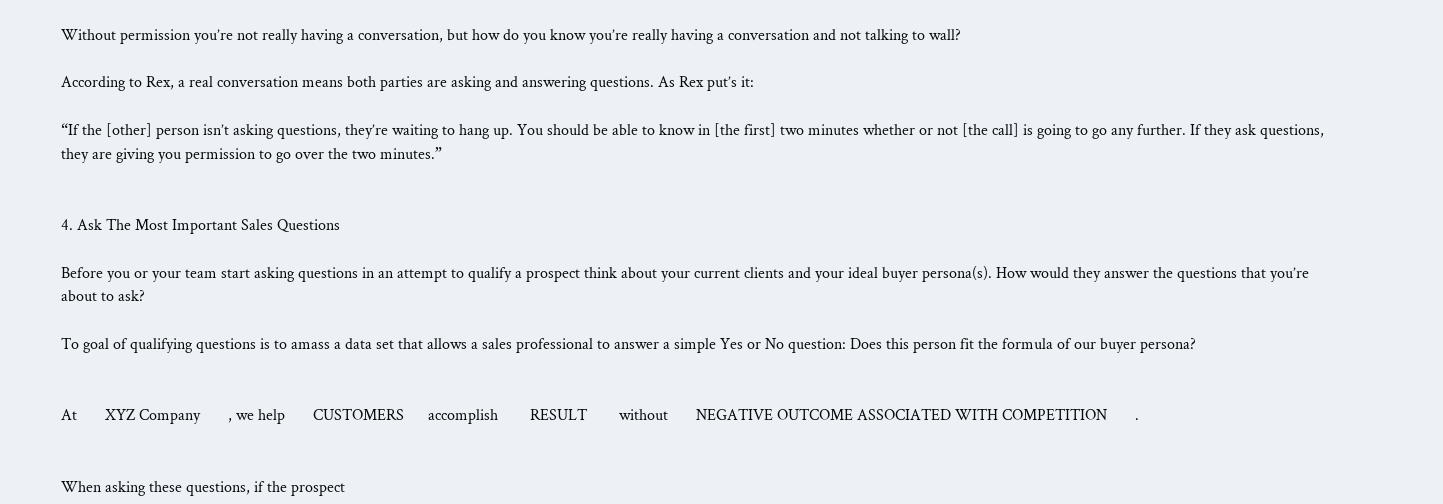Without permission you’re not really having a conversation, but how do you know you’re really having a conversation and not talking to wall?

According to Rex, a real conversation means both parties are asking and answering questions. As Rex put’s it:

“If the [other] person isn’t asking questions, they’re waiting to hang up. You should be able to know in [the first] two minutes whether or not [the call] is going to go any further. If they ask questions, they are giving you permission to go over the two minutes.”


4. Ask The Most Important Sales Questions

Before you or your team start asking questions in an attempt to qualify a prospect think about your current clients and your ideal buyer persona(s). How would they answer the questions that you’re about to ask?

To goal of qualifying questions is to amass a data set that allows a sales professional to answer a simple Yes or No question: Does this person fit the formula of our buyer persona?


At       XYZ Company       , we help       CUSTOMERS      accomplish        RESULT        without       NEGATIVE OUTCOME ASSOCIATED WITH COMPETITION       .


When asking these questions, if the prospect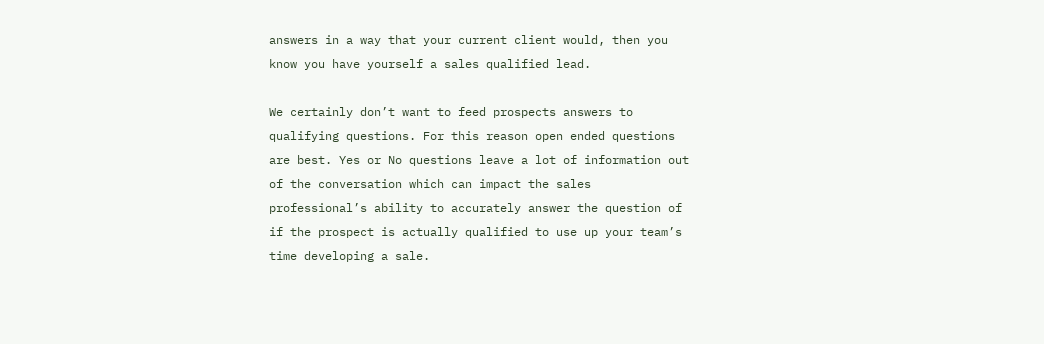answers in a way that your current client would, then you know you have yourself a sales qualified lead.

We certainly don’t want to feed prospects answers to qualifying questions. For this reason open ended questions are best. Yes or No questions leave a lot of information out of the conversation which can impact the sales professional’s ability to accurately answer the question of if the prospect is actually qualified to use up your team’s time developing a sale.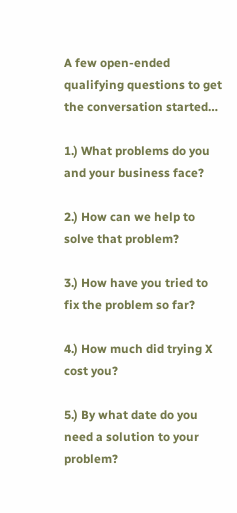A few open-ended qualifying questions to get the conversation started…

1.) What problems do you and your business face?

2.) How can we help to solve that problem?

3.) How have you tried to fix the problem so far?

4.) How much did trying X cost you?

5.) By what date do you need a solution to your problem?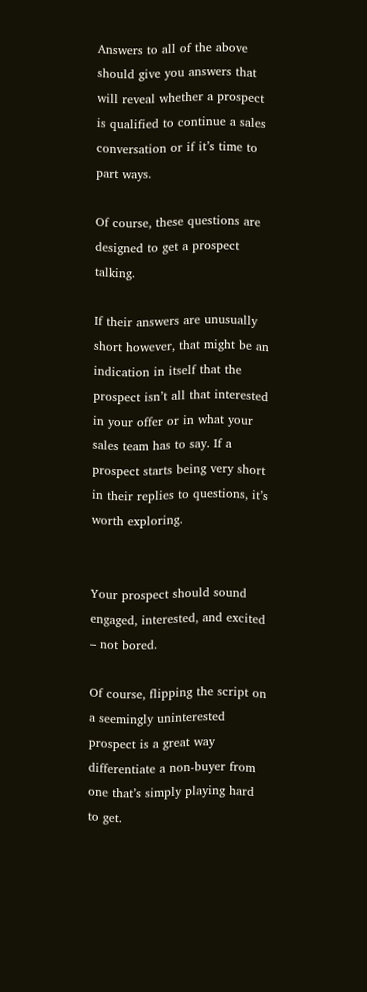Answers to all of the above should give you answers that will reveal whether a prospect is qualified to continue a sales conversation or if it’s time to part ways.

Of course, these questions are designed to get a prospect talking.

If their answers are unusually short however, that might be an indication in itself that the prospect isn’t all that interested in your offer or in what your sales team has to say. If a prospect starts being very short in their replies to questions, it’s worth exploring.


Your prospect should sound engaged, interested, and excited – not bored.

Of course, flipping the script on a seemingly uninterested prospect is a great way differentiate a non-buyer from one that’s simply playing hard to get.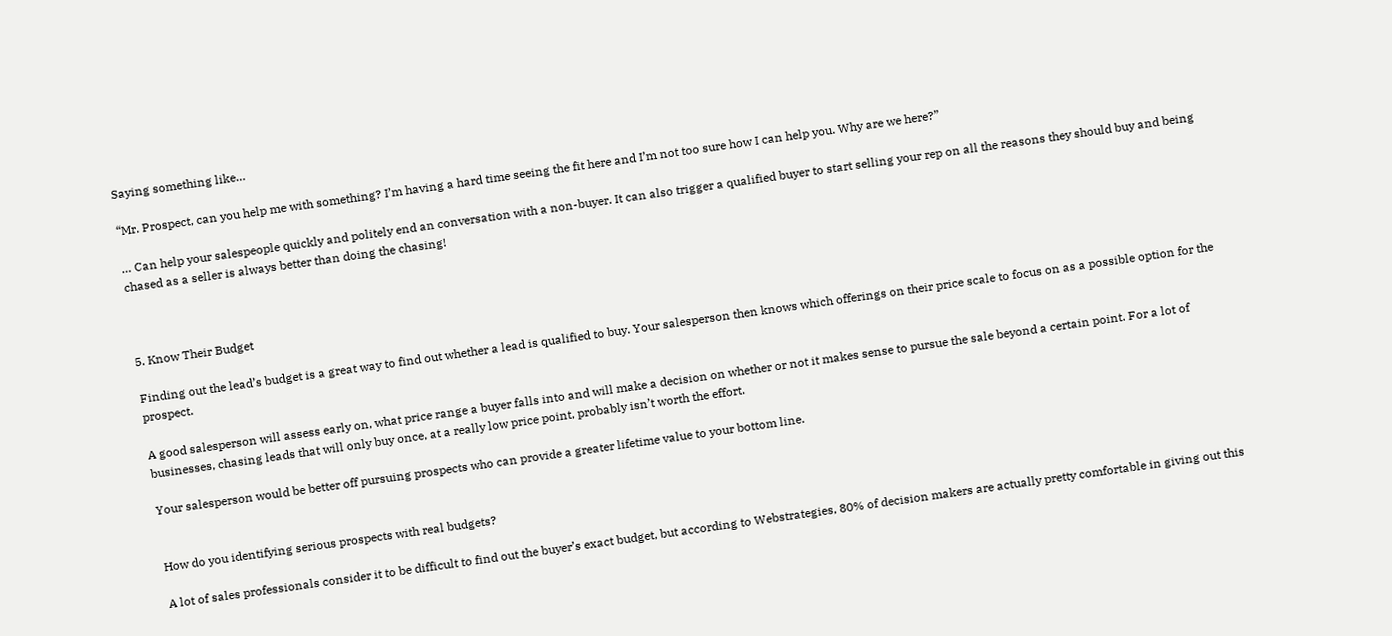Saying something like…

“Mr. Prospect, can you help me with something? I’m having a hard time seeing the fit here and I’m not too sure how I can help you. Why are we here?”

… Can help your salespeople quickly and politely end an conversation with a non-buyer. It can also trigger a qualified buyer to start selling your rep on all the reasons they should buy and being chased as a seller is always better than doing the chasing!



5. Know Their Budget

Finding out the lead’s budget is a great way to find out whether a lead is qualified to buy. Your salesperson then knows which offerings on their price scale to focus on as a possible option for the prospect.

A good salesperson will assess early on, what price range a buyer falls into and will make a decision on whether or not it makes sense to pursue the sale beyond a certain point. For a lot of businesses, chasing leads that will only buy once, at a really low price point, probably isn’t worth the effort.

Your salesperson would be better off pursuing prospects who can provide a greater lifetime value to your bottom line.


How do you identifying serious prospects with real budgets?

A lot of sales professionals consider it to be difficult to find out the buyer’s exact budget, but according to Webstrategies, 80% of decision makers are actually pretty comfortable in giving out this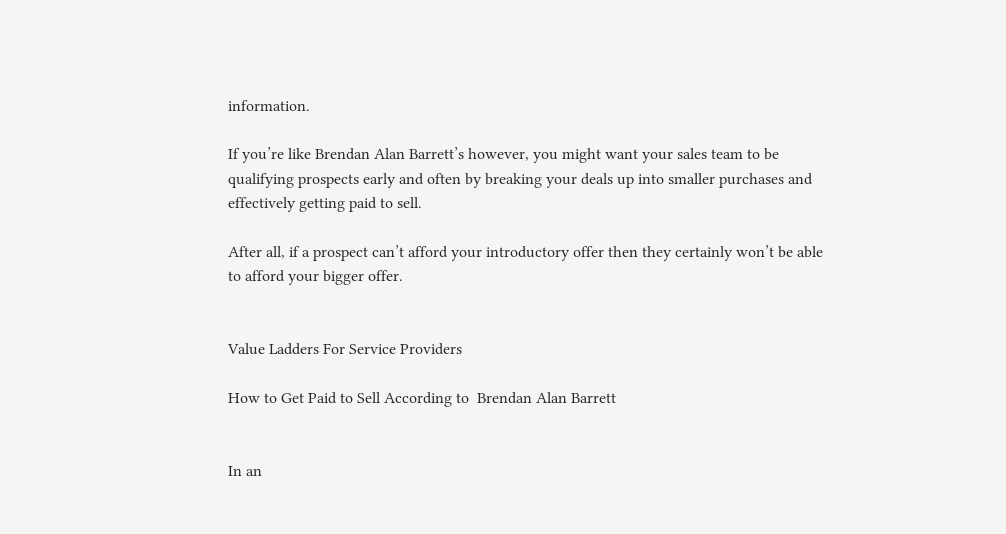information.

If you’re like Brendan Alan Barrett’s however, you might want your sales team to be qualifying prospects early and often by breaking your deals up into smaller purchases and effectively getting paid to sell.

After all, if a prospect can’t afford your introductory offer then they certainly won’t be able to afford your bigger offer.


Value Ladders For Service Providers

How to Get Paid to Sell According to  Brendan Alan Barrett


In an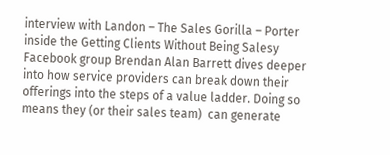interview with Landon – The Sales Gorilla – Porter inside the Getting Clients Without Being Salesy Facebook group Brendan Alan Barrett dives deeper into how service providers can break down their offerings into the steps of a value ladder. Doing so means they (or their sales team)  can generate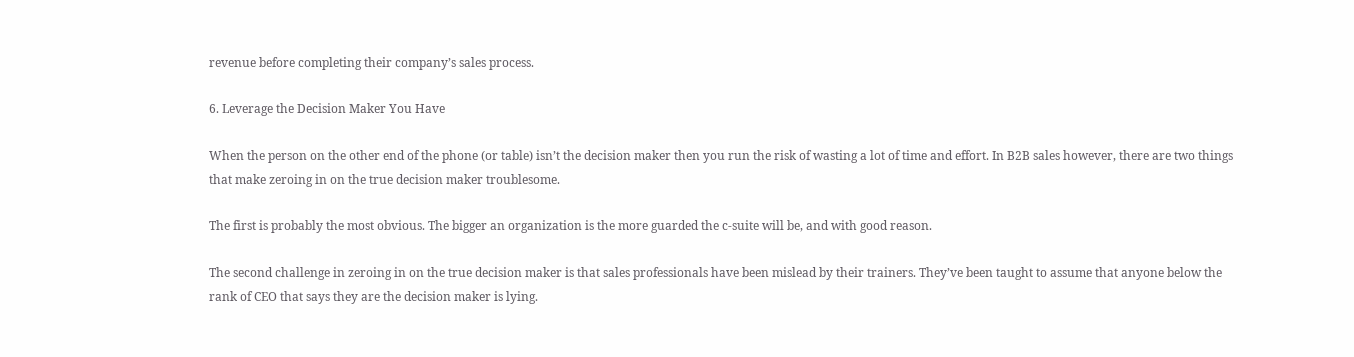revenue before completing their company’s sales process.

6. Leverage the Decision Maker You Have

When the person on the other end of the phone (or table) isn’t the decision maker then you run the risk of wasting a lot of time and effort. In B2B sales however, there are two things that make zeroing in on the true decision maker troublesome.

The first is probably the most obvious. The bigger an organization is the more guarded the c-suite will be, and with good reason.

The second challenge in zeroing in on the true decision maker is that sales professionals have been mislead by their trainers. They’ve been taught to assume that anyone below the rank of CEO that says they are the decision maker is lying.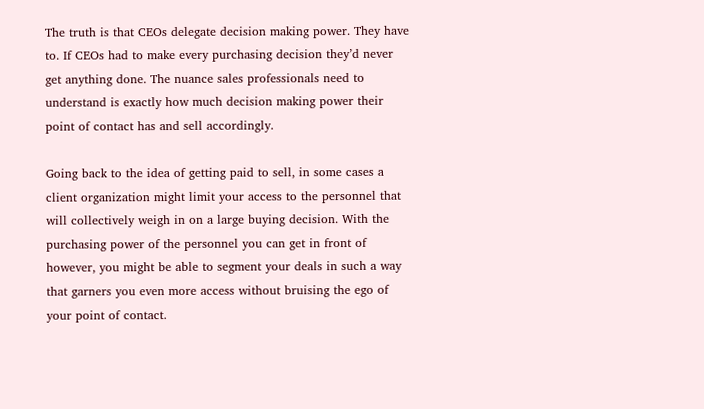The truth is that CEOs delegate decision making power. They have to. If CEOs had to make every purchasing decision they’d never get anything done. The nuance sales professionals need to understand is exactly how much decision making power their point of contact has and sell accordingly.

Going back to the idea of getting paid to sell, in some cases a client organization might limit your access to the personnel that will collectively weigh in on a large buying decision. With the purchasing power of the personnel you can get in front of however, you might be able to segment your deals in such a way that garners you even more access without bruising the ego of your point of contact.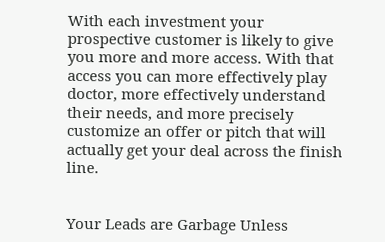With each investment your prospective customer is likely to give you more and more access. With that access you can more effectively play doctor, more effectively understand their needs, and more precisely customize an offer or pitch that will actually get your deal across the finish line.


Your Leads are Garbage Unless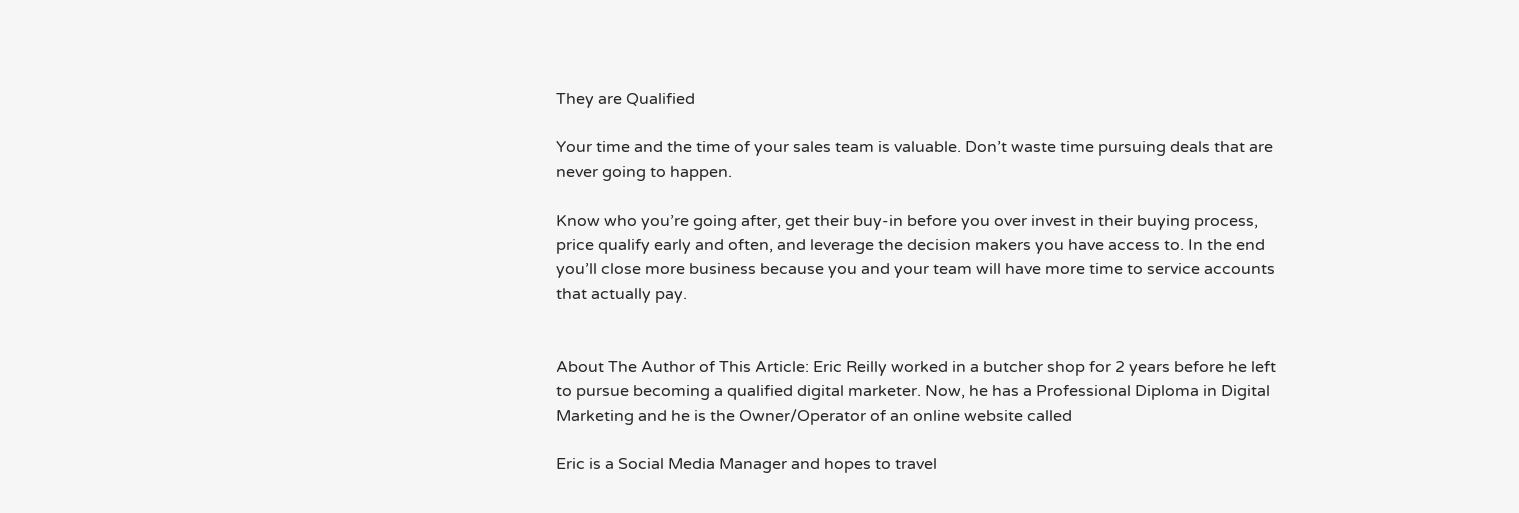They are Qualified

Your time and the time of your sales team is valuable. Don’t waste time pursuing deals that are never going to happen.

Know who you’re going after, get their buy-in before you over invest in their buying process, price qualify early and often, and leverage the decision makers you have access to. In the end you’ll close more business because you and your team will have more time to service accounts that actually pay.


About The Author of This Article: Eric Reilly worked in a butcher shop for 2 years before he left to pursue becoming a qualified digital marketer. Now, he has a Professional Diploma in Digital Marketing and he is the Owner/Operator of an online website called

Eric is a Social Media Manager and hopes to travel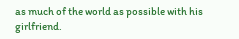as much of the world as possible with his girlfriend.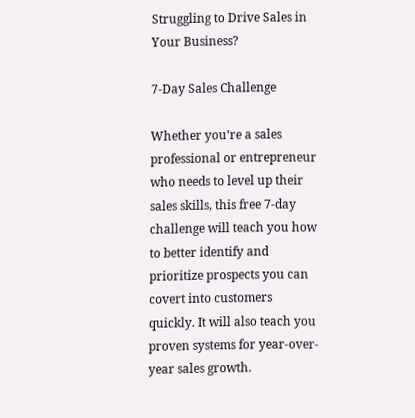Struggling to Drive Sales in Your Business?

7-Day Sales Challenge

Whether you’re a sales professional or entrepreneur who needs to level up their sales skills, this free 7-day challenge will teach you how to better identify and prioritize prospects you can covert into customers quickly. It will also teach you proven systems for year-over-year sales growth.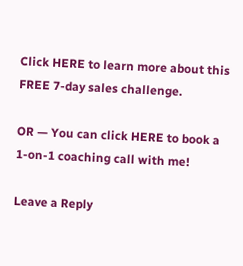Click HERE to learn more about this FREE 7-day sales challenge.

OR — You can click HERE to book a 1-on-1 coaching call with me!

Leave a Reply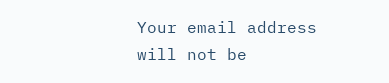Your email address will not be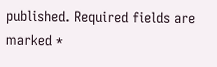published. Required fields are marked *